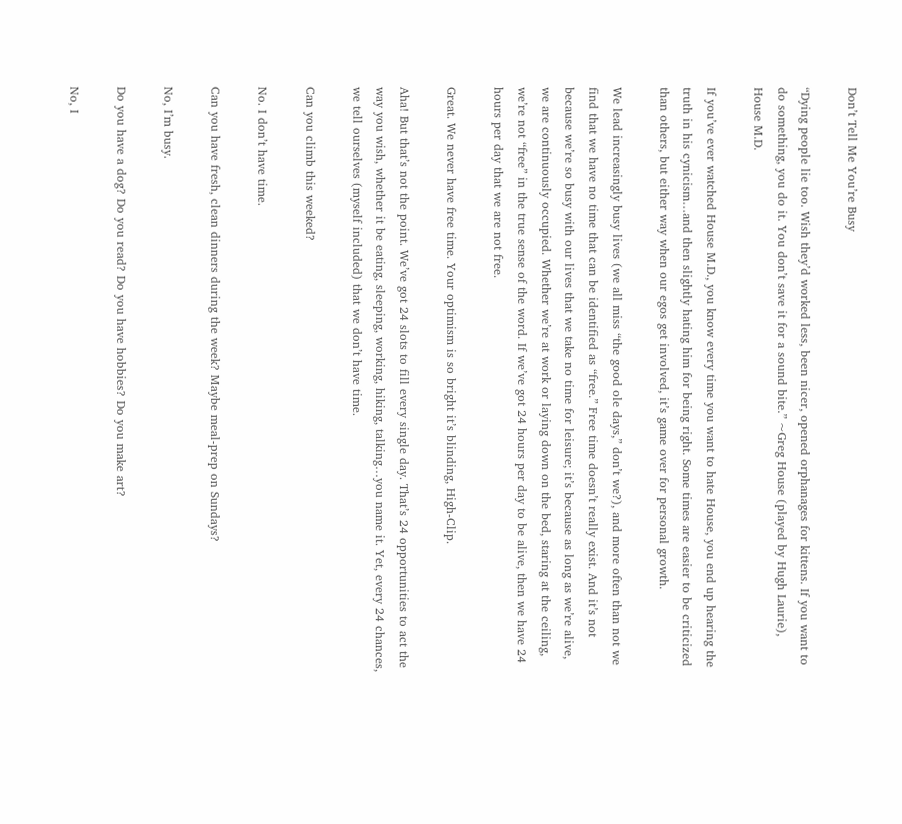Don’t Tell Me You’re Busy

“Dying people lie too. Wish they’d worked less, been nicer, opened orphanages for kittens. If you want to do something, you do it. You don’t save it for a sound bite.” ~Greg House (played by Hugh Laurie), House M.D.

If you’ve ever watched House M.D., you know every time you want to hate House, you end up hearing the truth in his cynicism…and then slightly hating him for being right. Some times are easier to be criticized than others, but either way when our egos get involved, it’s game over for personal growth.

We lead increasingly busy lives (we all miss “the good ole days,” don’t we?), and more often than not we find that we have no time that can be identified as “free.” Free time doesn’t really exist. And it’s not because we’re so busy with our lives that we take no time for leisure; it’s because as long as we’re alive, we are continuously occupied. Whether we’re at work or laying down on the bed, staring at the ceiling, we’re not “free” in the true sense of the word. If we’ve got 24 hours per day to be alive, then we have 24 hours per day that we are not free.

Great. We never have free time. Your optimism is so bright it’s blinding, High-Clip.

Aha! But that’s not the point. We’ve got 24 slots to fill every single day. That’s 24 opportunities to act the way you wish, whether it be eating, sleeping, working, hiking, talking…you name it. Yet, every 24 chances, we tell ourselves (myself included) that we don’t have time.

Can you climb this weeked?

No. I don’t have time.

Can you have fresh, clean dinners during the week? Maybe meal-prep on Sundays?

No, I’m busy.

Do you have a dog? Do you read? Do you have hobbies? Do you make art?

No, I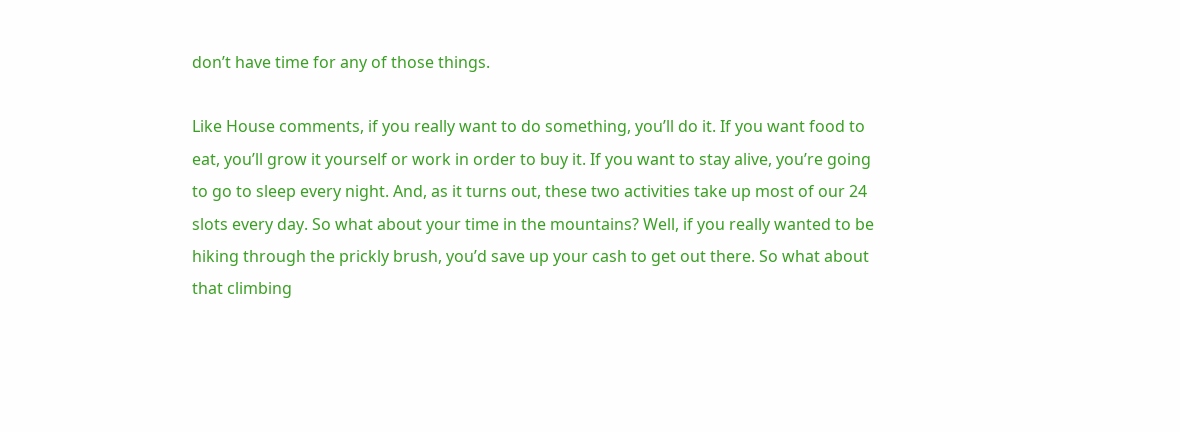don’t have time for any of those things.

Like House comments, if you really want to do something, you’ll do it. If you want food to eat, you’ll grow it yourself or work in order to buy it. If you want to stay alive, you’re going to go to sleep every night. And, as it turns out, these two activities take up most of our 24 slots every day. So what about your time in the mountains? Well, if you really wanted to be hiking through the prickly brush, you’d save up your cash to get out there. So what about that climbing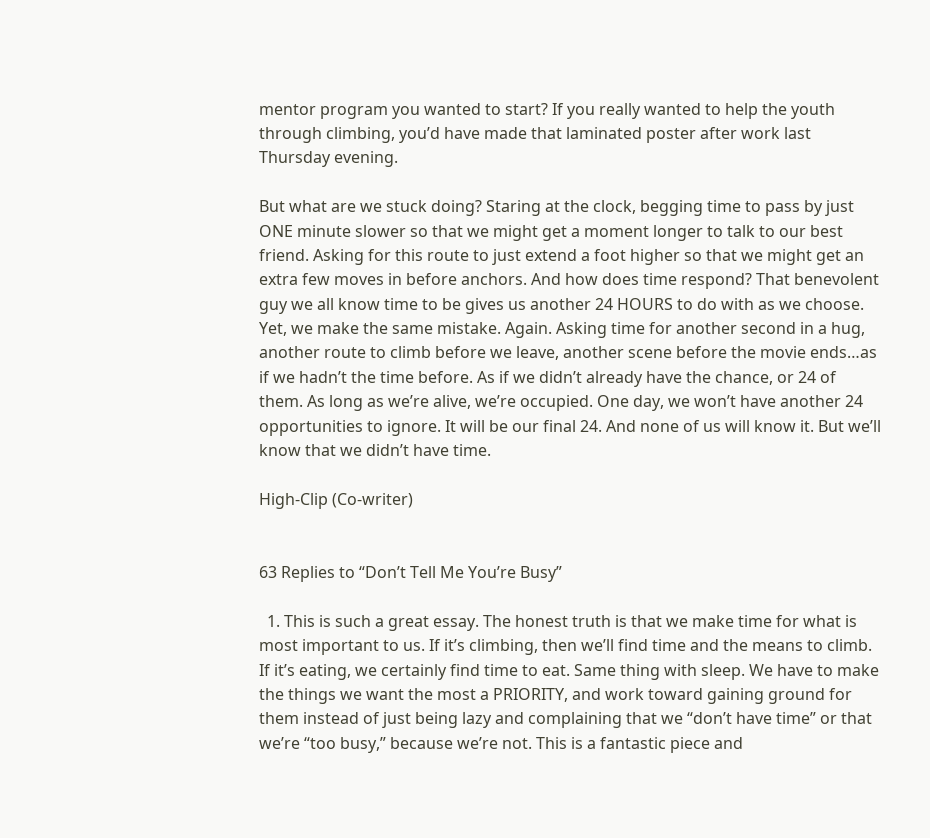mentor program you wanted to start? If you really wanted to help the youth through climbing, you’d have made that laminated poster after work last Thursday evening.

But what are we stuck doing? Staring at the clock, begging time to pass by just ONE minute slower so that we might get a moment longer to talk to our best friend. Asking for this route to just extend a foot higher so that we might get an extra few moves in before anchors. And how does time respond? That benevolent guy we all know time to be gives us another 24 HOURS to do with as we choose. Yet, we make the same mistake. Again. Asking time for another second in a hug, another route to climb before we leave, another scene before the movie ends…as if we hadn’t the time before. As if we didn’t already have the chance, or 24 of them. As long as we’re alive, we’re occupied. One day, we won’t have another 24 opportunities to ignore. It will be our final 24. And none of us will know it. But we’ll know that we didn’t have time.

High-Clip (Co-writer)


63 Replies to “Don’t Tell Me You’re Busy”

  1. This is such a great essay. The honest truth is that we make time for what is most important to us. If it’s climbing, then we’ll find time and the means to climb. If it’s eating, we certainly find time to eat. Same thing with sleep. We have to make the things we want the most a PRIORITY, and work toward gaining ground for them instead of just being lazy and complaining that we “don’t have time” or that we’re “too busy,” because we’re not. This is a fantastic piece and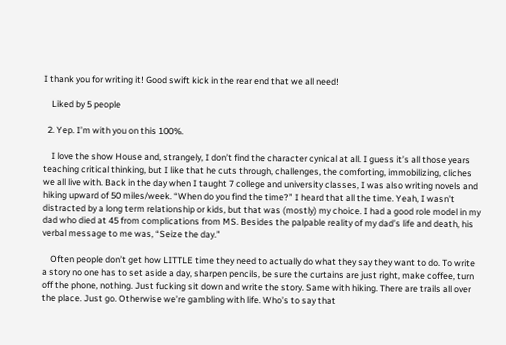I thank you for writing it! Good swift kick in the rear end that we all need!

    Liked by 5 people

  2. Yep. I’m with you on this 100%.

    I love the show House and, strangely, I don’t find the character cynical at all. I guess it’s all those years teaching critical thinking, but I like that he cuts through, challenges, the comforting, immobilizing, cliches we all live with. Back in the day when I taught 7 college and university classes, I was also writing novels and hiking upward of 50 miles/week. “When do you find the time?” I heard that all the time. Yeah, I wasn’t distracted by a long term relationship or kids, but that was (mostly) my choice. I had a good role model in my dad who died at 45 from complications from MS. Besides the palpable reality of my dad’s life and death, his verbal message to me was, “Seize the day.”

    Often people don’t get how LITTLE time they need to actually do what they say they want to do. To write a story no one has to set aside a day, sharpen pencils, be sure the curtains are just right, make coffee, turn off the phone, nothing. Just fucking sit down and write the story. Same with hiking. There are trails all over the place. Just go. Otherwise we’re gambling with life. Who’s to say that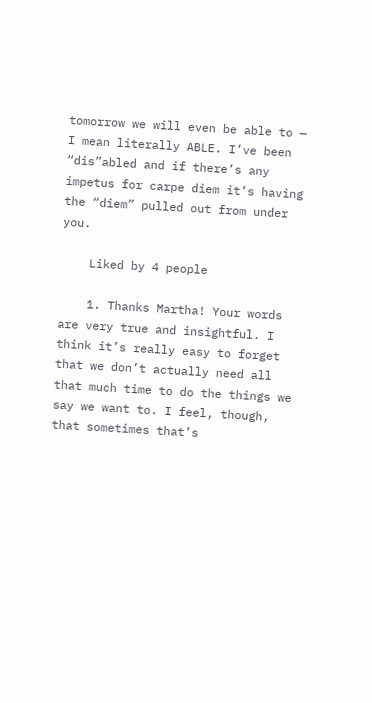tomorrow we will even be able to — I mean literally ABLE. I’ve been “dis”abled and if there’s any impetus for carpe diem it’s having the “diem” pulled out from under you.

    Liked by 4 people

    1. Thanks Martha! Your words are very true and insightful. I think it’s really easy to forget that we don’t actually need all that much time to do the things we say we want to. I feel, though, that sometimes that’s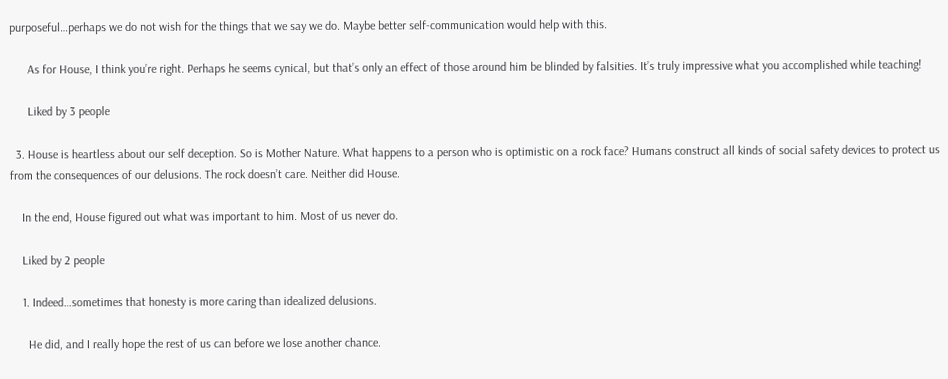purposeful…perhaps we do not wish for the things that we say we do. Maybe better self-communication would help with this.

      As for House, I think you’re right. Perhaps he seems cynical, but that’s only an effect of those around him be blinded by falsities. It’s truly impressive what you accomplished while teaching!

      Liked by 3 people

  3. House is heartless about our self deception. So is Mother Nature. What happens to a person who is optimistic on a rock face? Humans construct all kinds of social safety devices to protect us from the consequences of our delusions. The rock doesn’t care. Neither did House.

    In the end, House figured out what was important to him. Most of us never do.

    Liked by 2 people

    1. Indeed…sometimes that honesty is more caring than idealized delusions.

      He did, and I really hope the rest of us can before we lose another chance.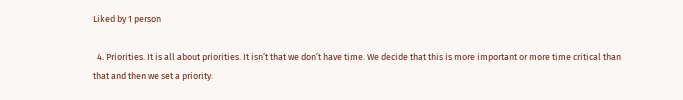Liked by 1 person

  4. Priorities. It is all about priorities. It isn’t that we don’t have time. We decide that this is more important or more time critical than that and then we set a priority.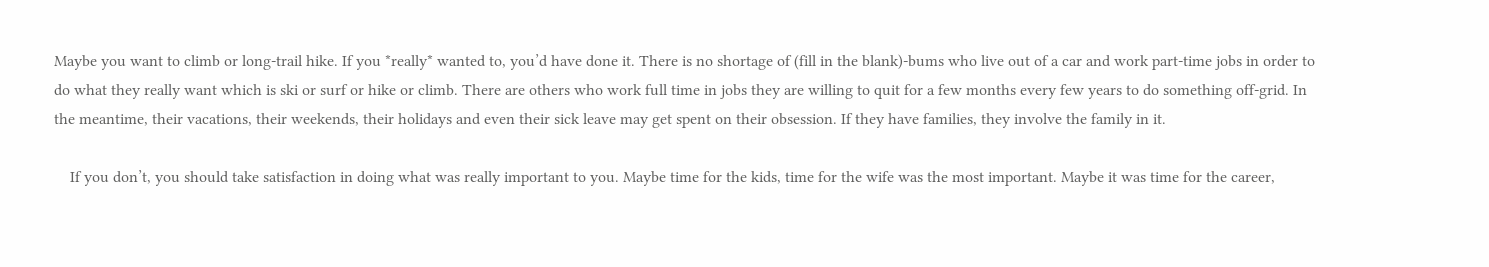Maybe you want to climb or long-trail hike. If you *really* wanted to, you’d have done it. There is no shortage of (fill in the blank)-bums who live out of a car and work part-time jobs in order to do what they really want which is ski or surf or hike or climb. There are others who work full time in jobs they are willing to quit for a few months every few years to do something off-grid. In the meantime, their vacations, their weekends, their holidays and even their sick leave may get spent on their obsession. If they have families, they involve the family in it.

    If you don’t, you should take satisfaction in doing what was really important to you. Maybe time for the kids, time for the wife was the most important. Maybe it was time for the career,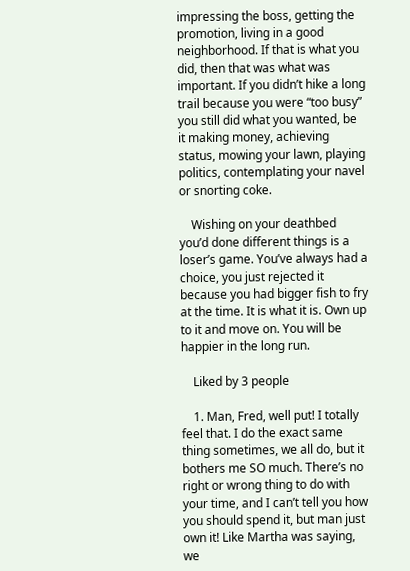impressing the boss, getting the promotion, living in a good neighborhood. If that is what you did, then that was what was important. If you didn’t hike a long trail because you were “too busy” you still did what you wanted, be it making money, achieving status, mowing your lawn, playing politics, contemplating your navel or snorting coke.

    Wishing on your deathbed you’d done different things is a loser’s game. You’ve always had a choice, you just rejected it because you had bigger fish to fry at the time. It is what it is. Own up to it and move on. You will be happier in the long run.

    Liked by 3 people

    1. Man, Fred, well put! I totally feel that. I do the exact same thing sometimes, we all do, but it bothers me SO much. There’s no right or wrong thing to do with your time, and I can’t tell you how you should spend it, but man just own it! Like Martha was saying, we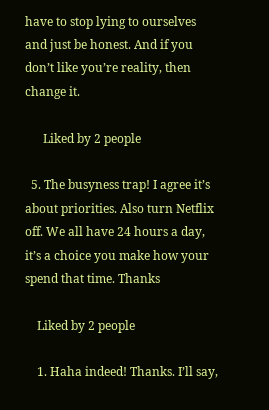have to stop lying to ourselves and just be honest. And if you don’t like you’re reality, then change it.

      Liked by 2 people

  5. The busyness trap! I agree it’s about priorities. Also turn Netflix off. We all have 24 hours a day, it’s a choice you make how your spend that time. Thanks

    Liked by 2 people

    1. Haha indeed! Thanks. I’ll say,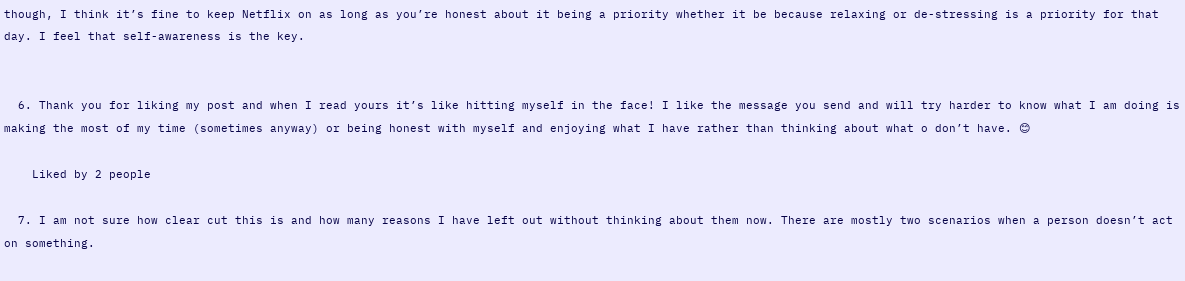though, I think it’s fine to keep Netflix on as long as you’re honest about it being a priority whether it be because relaxing or de-stressing is a priority for that day. I feel that self-awareness is the key.


  6. Thank you for liking my post and when I read yours it’s like hitting myself in the face! I like the message you send and will try harder to know what I am doing is making the most of my time (sometimes anyway) or being honest with myself and enjoying what I have rather than thinking about what o don’t have. 😊

    Liked by 2 people

  7. I am not sure how clear cut this is and how many reasons I have left out without thinking about them now. There are mostly two scenarios when a person doesn’t act on something.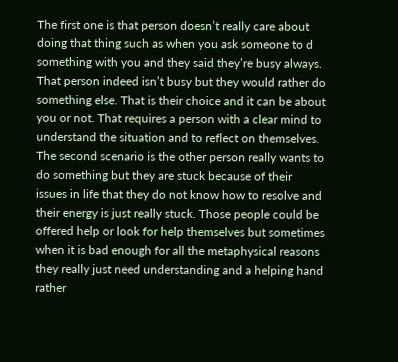The first one is that person doesn’t really care about doing that thing such as when you ask someone to d something with you and they said they’re busy always. That person indeed isn’t busy but they would rather do something else. That is their choice and it can be about you or not. That requires a person with a clear mind to understand the situation and to reflect on themselves. The second scenario is the other person really wants to do something but they are stuck because of their issues in life that they do not know how to resolve and their energy is just really stuck. Those people could be offered help or look for help themselves but sometimes when it is bad enough for all the metaphysical reasons they really just need understanding and a helping hand rather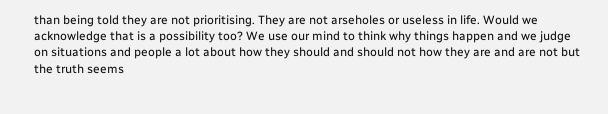than being told they are not prioritising. They are not arseholes or useless in life. Would we acknowledge that is a possibility too? We use our mind to think why things happen and we judge on situations and people a lot about how they should and should not how they are and are not but the truth seems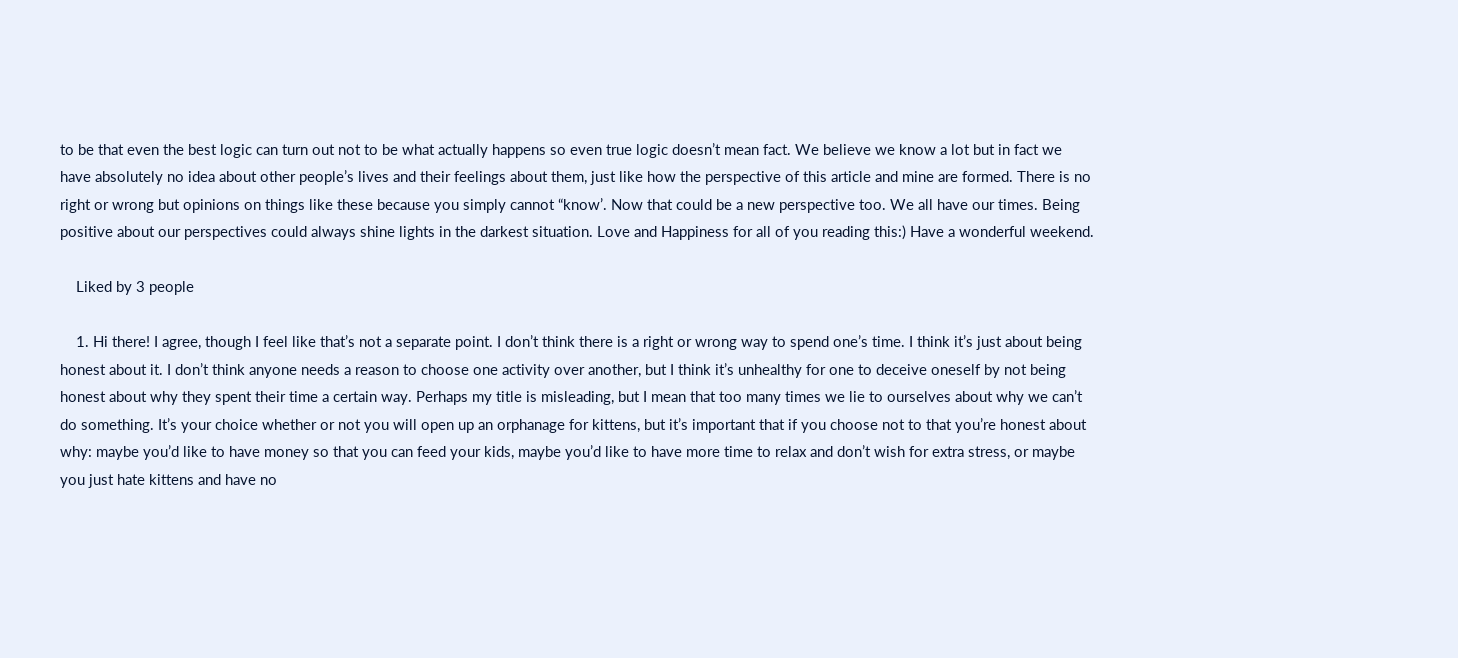to be that even the best logic can turn out not to be what actually happens so even true logic doesn’t mean fact. We believe we know a lot but in fact we have absolutely no idea about other people’s lives and their feelings about them, just like how the perspective of this article and mine are formed. There is no right or wrong but opinions on things like these because you simply cannot “know’. Now that could be a new perspective too. We all have our times. Being positive about our perspectives could always shine lights in the darkest situation. Love and Happiness for all of you reading this:) Have a wonderful weekend.

    Liked by 3 people

    1. Hi there! I agree, though I feel like that’s not a separate point. I don’t think there is a right or wrong way to spend one’s time. I think it’s just about being honest about it. I don’t think anyone needs a reason to choose one activity over another, but I think it’s unhealthy for one to deceive oneself by not being honest about why they spent their time a certain way. Perhaps my title is misleading, but I mean that too many times we lie to ourselves about why we can’t do something. It’s your choice whether or not you will open up an orphanage for kittens, but it’s important that if you choose not to that you’re honest about why: maybe you’d like to have money so that you can feed your kids, maybe you’d like to have more time to relax and don’t wish for extra stress, or maybe you just hate kittens and have no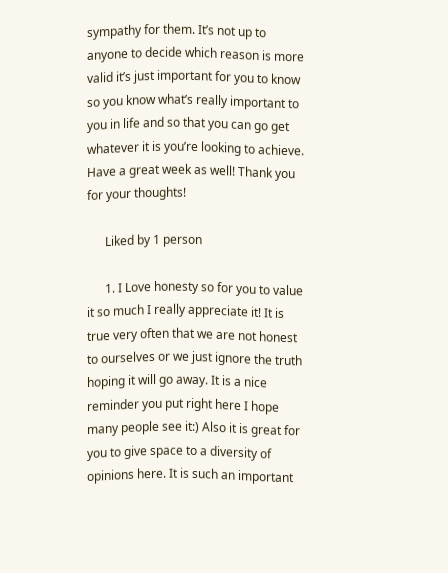sympathy for them. It’s not up to anyone to decide which reason is more valid it’s just important for you to know so you know what’s really important to you in life and so that you can go get whatever it is you’re looking to achieve. Have a great week as well! Thank you for your thoughts!

      Liked by 1 person

      1. I Love honesty so for you to value it so much I really appreciate it! It is true very often that we are not honest to ourselves or we just ignore the truth hoping it will go away. It is a nice reminder you put right here I hope many people see it:) Also it is great for you to give space to a diversity of opinions here. It is such an important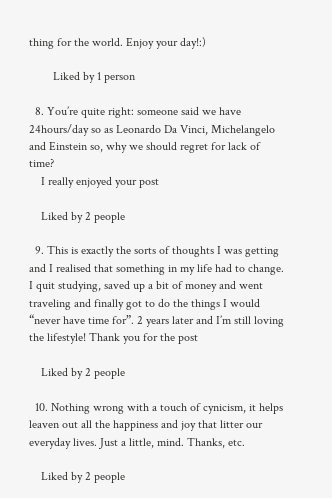thing for the world. Enjoy your day!:)

        Liked by 1 person

  8. You’re quite right: someone said we have 24hours/day so as Leonardo Da Vinci, Michelangelo and Einstein so, why we should regret for lack of time?
    I really enjoyed your post

    Liked by 2 people

  9. This is exactly the sorts of thoughts I was getting and I realised that something in my life had to change. I quit studying, saved up a bit of money and went traveling and finally got to do the things I would “never have time for”. 2 years later and I’m still loving the lifestyle! Thank you for the post

    Liked by 2 people

  10. Nothing wrong with a touch of cynicism, it helps leaven out all the happiness and joy that litter our everyday lives. Just a little, mind. Thanks, etc.

    Liked by 2 people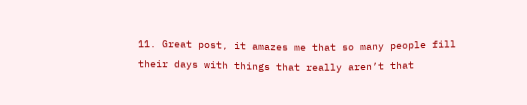11. Great post, it amazes me that so many people fill their days with things that really aren’t that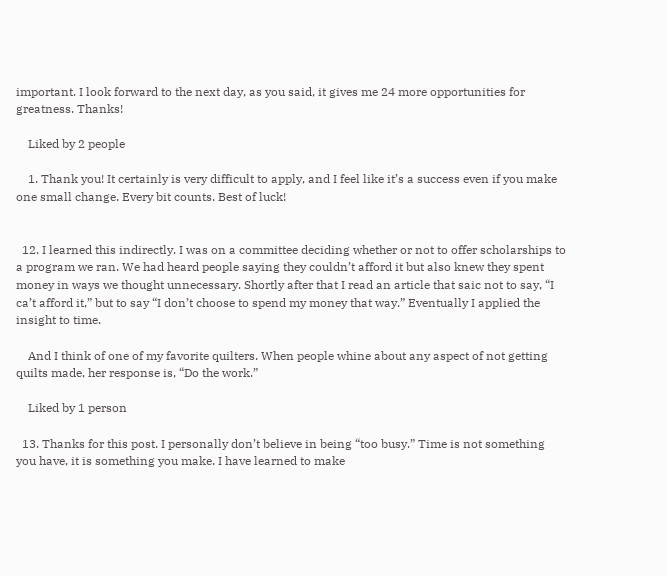important. I look forward to the next day, as you said, it gives me 24 more opportunities for greatness. Thanks!

    Liked by 2 people

    1. Thank you! It certainly is very difficult to apply, and I feel like it’s a success even if you make one small change. Every bit counts. Best of luck!


  12. I learned this indirectly. I was on a committee deciding whether or not to offer scholarships to a program we ran. We had heard people saying they couldn’t afford it but also knew they spent money in ways we thought unnecessary. Shortly after that I read an article that saic not to say, “I ca’t afford it,” but to say “I don’t choose to spend my money that way.” Eventually I applied the insight to time.

    And I think of one of my favorite quilters. When people whine about any aspect of not getting quilts made, her response is, “Do the work.”

    Liked by 1 person

  13. Thanks for this post. I personally don’t believe in being “too busy.” Time is not something you have, it is something you make. I have learned to make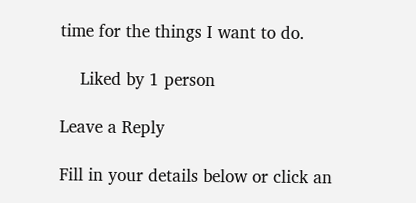time for the things I want to do.

    Liked by 1 person

Leave a Reply

Fill in your details below or click an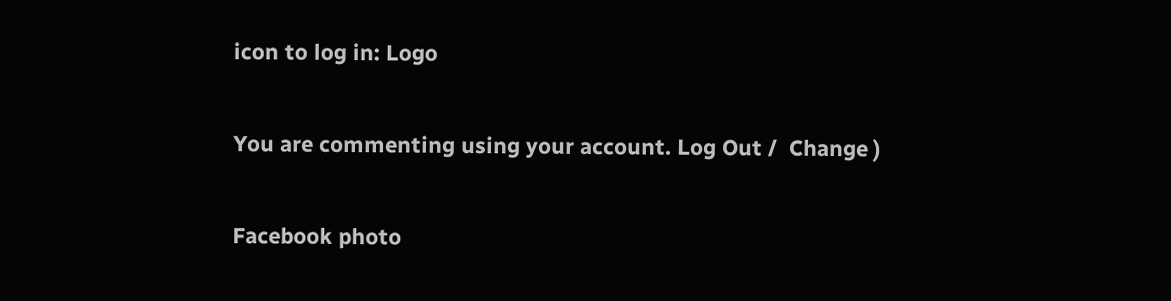icon to log in: Logo

You are commenting using your account. Log Out /  Change )

Facebook photo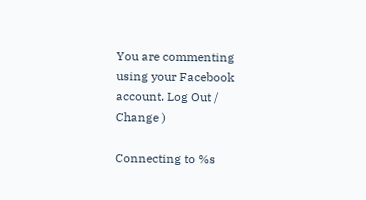You are commenting using your Facebook account. Log Out /  Change )

Connecting to %s